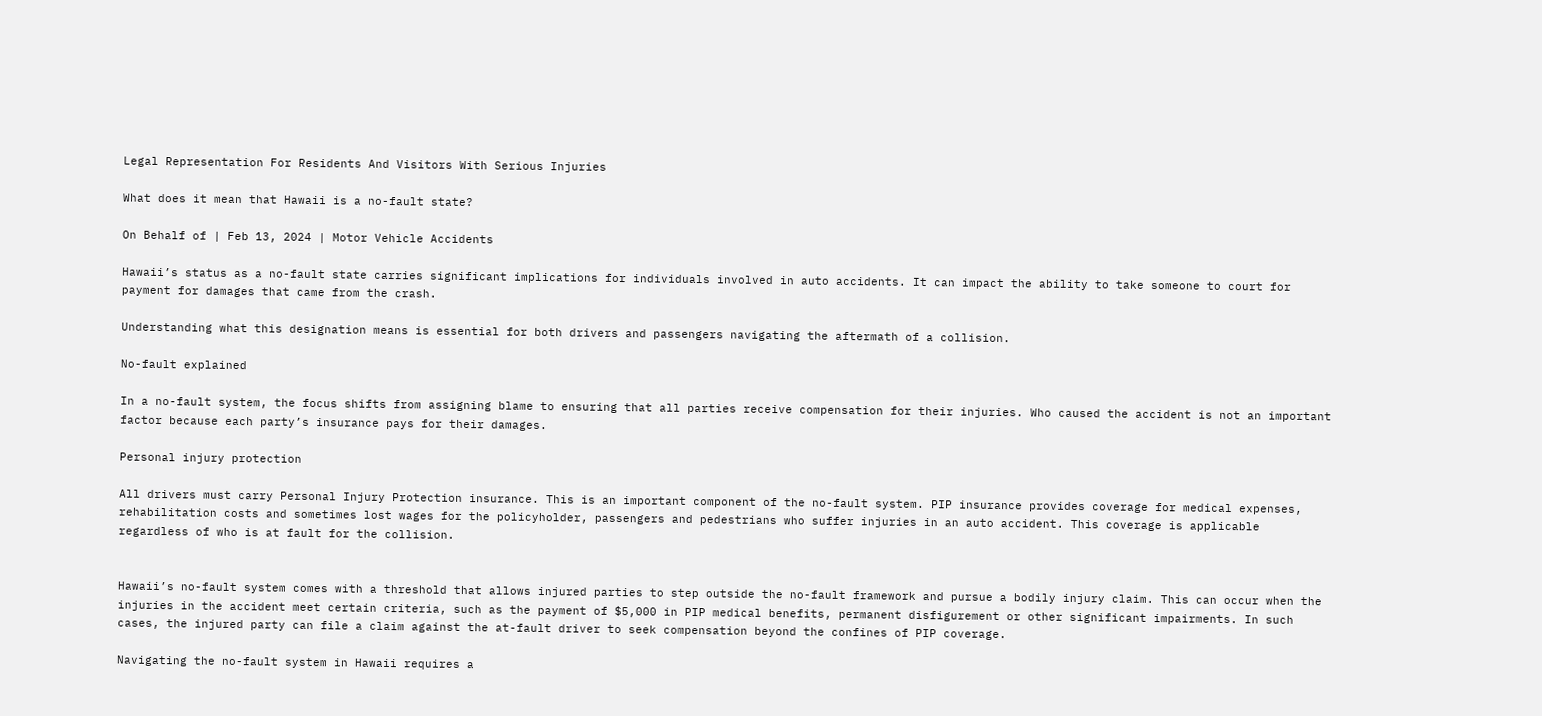Legal Representation For Residents And Visitors With Serious Injuries

What does it mean that Hawaii is a no-fault state?

On Behalf of | Feb 13, 2024 | Motor Vehicle Accidents

Hawaii’s status as a no-fault state carries significant implications for individuals involved in auto accidents. It can impact the ability to take someone to court for payment for damages that came from the crash.

Understanding what this designation means is essential for both drivers and passengers navigating the aftermath of a collision.

No-fault explained

In a no-fault system, the focus shifts from assigning blame to ensuring that all parties receive compensation for their injuries. Who caused the accident is not an important factor because each party’s insurance pays for their damages.

Personal injury protection

All drivers must carry Personal Injury Protection insurance. This is an important component of the no-fault system. PIP insurance provides coverage for medical expenses, rehabilitation costs and sometimes lost wages for the policyholder, passengers and pedestrians who suffer injuries in an auto accident. This coverage is applicable regardless of who is at fault for the collision.


Hawaii’s no-fault system comes with a threshold that allows injured parties to step outside the no-fault framework and pursue a bodily injury claim. This can occur when the injuries in the accident meet certain criteria, such as the payment of $5,000 in PIP medical benefits, permanent disfigurement or other significant impairments. In such cases, the injured party can file a claim against the at-fault driver to seek compensation beyond the confines of PIP coverage.

Navigating the no-fault system in Hawaii requires a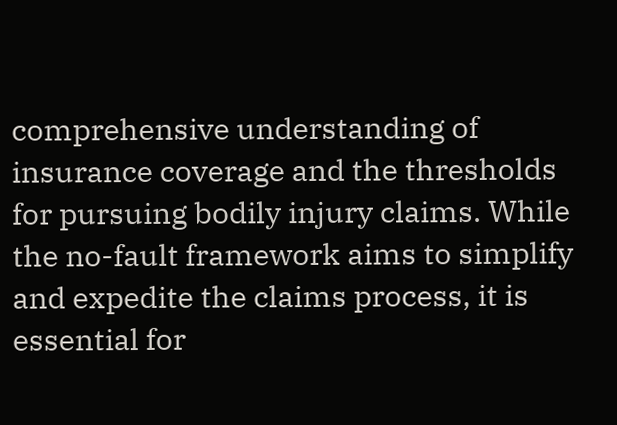comprehensive understanding of insurance coverage and the thresholds for pursuing bodily injury claims. While the no-fault framework aims to simplify and expedite the claims process, it is essential for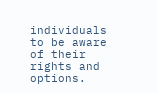individuals to be aware of their rights and options.